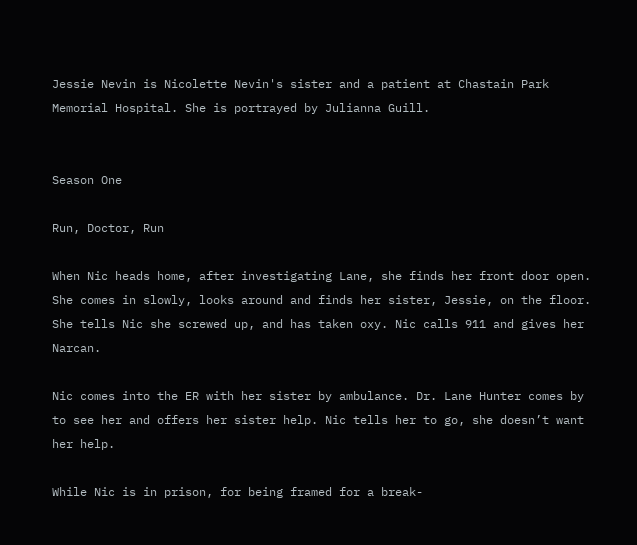Jessie Nevin is Nicolette Nevin's sister and a patient at Chastain Park Memorial Hospital. She is portrayed by Julianna Guill.


Season One

Run, Doctor, Run

When Nic heads home, after investigating Lane, she finds her front door open. She comes in slowly, looks around and finds her sister, Jessie, on the floor. She tells Nic she screwed up, and has taken oxy. Nic calls 911 and gives her Narcan.

Nic comes into the ER with her sister by ambulance. Dr. Lane Hunter comes by to see her and offers her sister help. Nic tells her to go, she doesn’t want her help.

While Nic is in prison, for being framed for a break-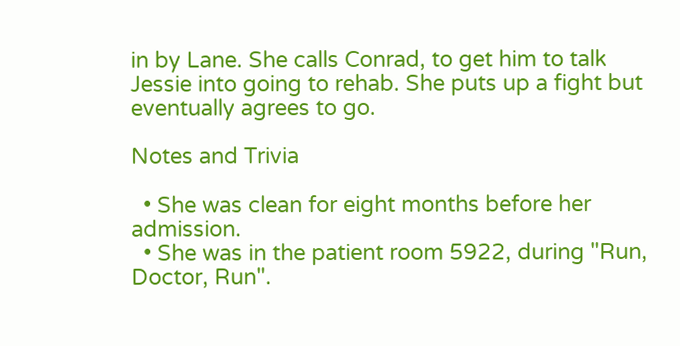in by Lane. She calls Conrad, to get him to talk Jessie into going to rehab. She puts up a fight but eventually agrees to go.

Notes and Trivia

  • She was clean for eight months before her admission.
  • She was in the patient room 5922, during "Run, Doctor, Run".